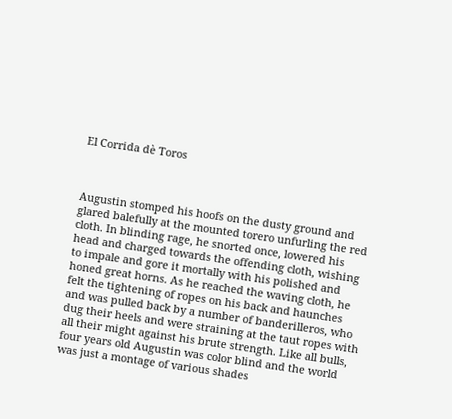El Corrida dè Toros



Augustin stomped his hoofs on the dusty ground and glared balefully at the mounted torero unfurling the red cloth. In blinding rage, he snorted once, lowered his head and charged towards the offending cloth, wishing to impale and gore it mortally with his polished and honed great horns. As he reached the waving cloth, he felt the tightening of ropes on his back and haunches and was pulled back by a number of banderilleros, who dug their heels and were straining at the taut ropes with all their might against his brute strength. Like all bulls, four years old Augustin was color blind and the world was just a montage of various shades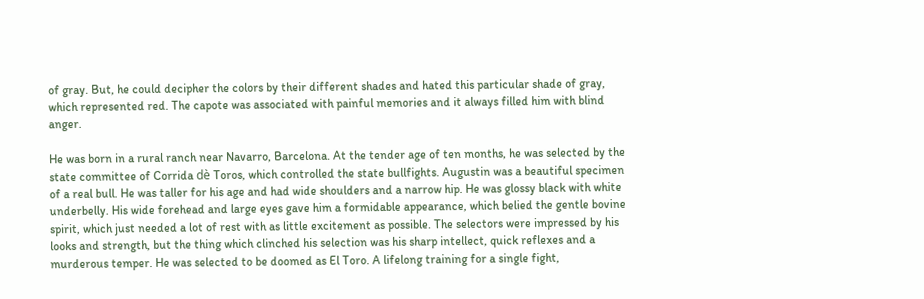of gray. But, he could decipher the colors by their different shades and hated this particular shade of gray, which represented red. The capote was associated with painful memories and it always filled him with blind anger.

He was born in a rural ranch near Navarro, Barcelona. At the tender age of ten months, he was selected by the state committee of Corrida dè Toros, which controlled the state bullfights. Augustin was a beautiful specimen of a real bull. He was taller for his age and had wide shoulders and a narrow hip. He was glossy black with white underbelly. His wide forehead and large eyes gave him a formidable appearance, which belied the gentle bovine spirit, which just needed a lot of rest with as little excitement as possible. The selectors were impressed by his looks and strength, but the thing which clinched his selection was his sharp intellect, quick reflexes and a murderous temper. He was selected to be doomed as El Toro. A lifelong training for a single fight,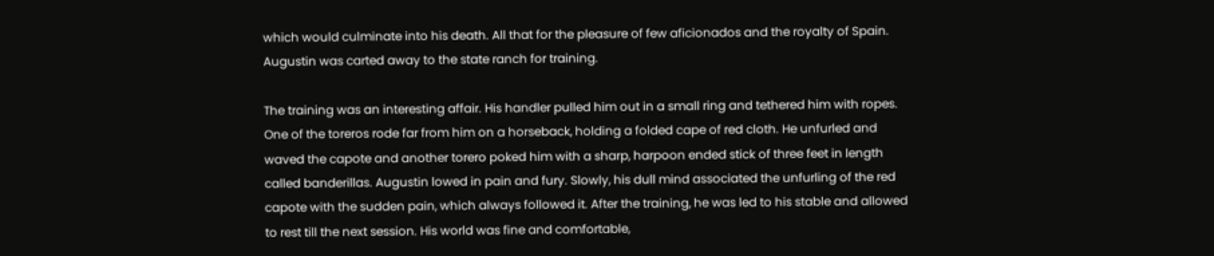which would culminate into his death. All that for the pleasure of few aficionados and the royalty of Spain. Augustin was carted away to the state ranch for training.

The training was an interesting affair. His handler pulled him out in a small ring and tethered him with ropes. One of the toreros rode far from him on a horseback, holding a folded cape of red cloth. He unfurled and waved the capote and another torero poked him with a sharp, harpoon ended stick of three feet in length called banderillas. Augustin lowed in pain and fury. Slowly, his dull mind associated the unfurling of the red capote with the sudden pain, which always followed it. After the training, he was led to his stable and allowed to rest till the next session. His world was fine and comfortable,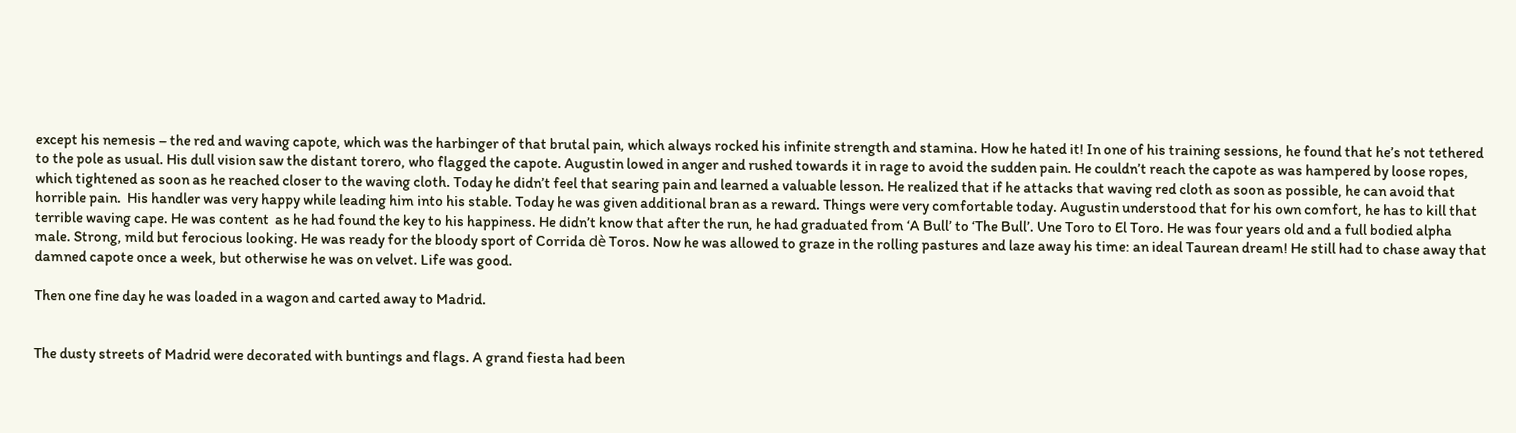except his nemesis – the red and waving capote, which was the harbinger of that brutal pain, which always rocked his infinite strength and stamina. How he hated it! In one of his training sessions, he found that he’s not tethered to the pole as usual. His dull vision saw the distant torero, who flagged the capote. Augustin lowed in anger and rushed towards it in rage to avoid the sudden pain. He couldn’t reach the capote as was hampered by loose ropes, which tightened as soon as he reached closer to the waving cloth. Today he didn’t feel that searing pain and learned a valuable lesson. He realized that if he attacks that waving red cloth as soon as possible, he can avoid that horrible pain.  His handler was very happy while leading him into his stable. Today he was given additional bran as a reward. Things were very comfortable today. Augustin understood that for his own comfort, he has to kill that terrible waving cape. He was content  as he had found the key to his happiness. He didn’t know that after the run, he had graduated from ‘A Bull’ to ‘The Bull’. Une Toro to El Toro. He was four years old and a full bodied alpha male. Strong, mild but ferocious looking. He was ready for the bloody sport of Corrida dè Toros. Now he was allowed to graze in the rolling pastures and laze away his time: an ideal Taurean dream! He still had to chase away that damned capote once a week, but otherwise he was on velvet. Life was good.

Then one fine day he was loaded in a wagon and carted away to Madrid.


The dusty streets of Madrid were decorated with buntings and flags. A grand fiesta had been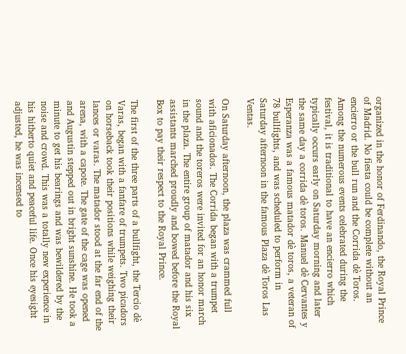organized in the honor of Ferdinando, the Royal Prince of Madrid. No fiesta could be complete without an encierro or the bull run and the Corrida dè Toros. Among the numerous events celebrated during the festival, it is traditional to have an encierro which typically occurs early on Saturday morning and later the same day a corrida dè toros. Manuel dè Cervantes y Esperanza was a famous matador dè toros, a veteran of 78 bullfights, and was scheduled to perform in Saturday afternoon in the famous Plaza dè Toros Las Ventas.

On Saturday afternoon, the plaza was crammed full with aficionados. The Corrida began with a trumpet sound and the toreros were invited for an honor march in the plaza. The entire group of matador and his six assistants marched proudly and bowed before the Royal Box to pay their respect to the Royal Prince.

The first of the three parts of a bullfight, the Tercio dè Varas, began with a fanfare of trumpets. Two picadors on horseback took their positions while weighing their lances or varas. The matador stood at the far end of the arena, with a capote. The gate of the cage was opened and Augustin stepped out in bright sunshine. He took a minute to get his bearings and was bewildered by the noise and crowd. This was a totally new experience in  his hitherto quiet and peaceful life. Once his eyesight adjusted, he was incensed to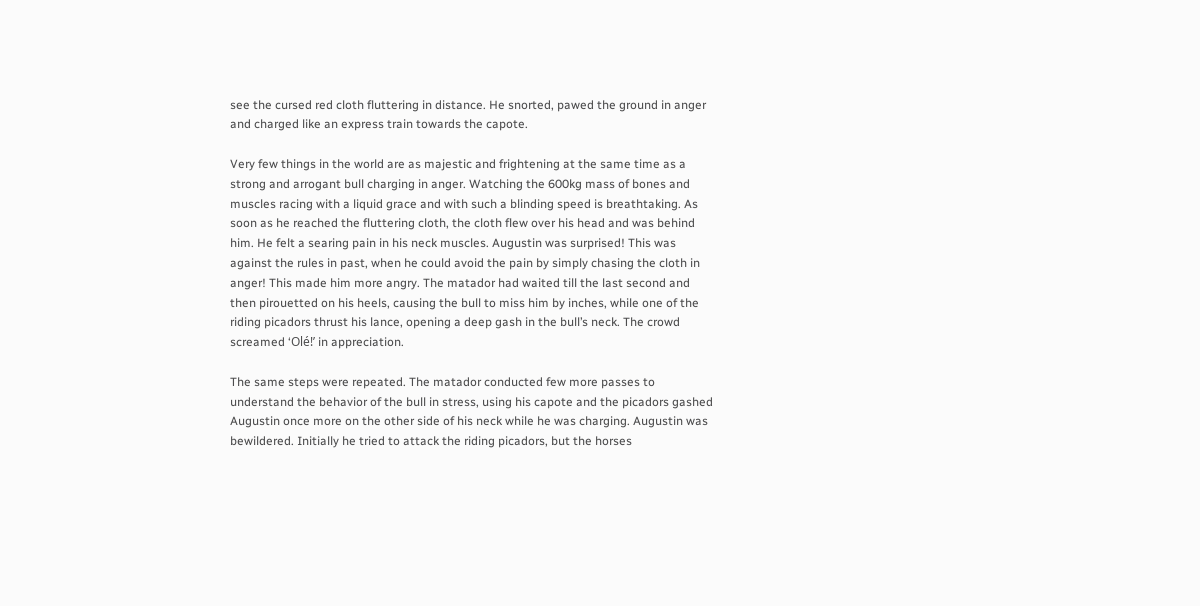see the cursed red cloth fluttering in distance. He snorted, pawed the ground in anger and charged like an express train towards the capote.

Very few things in the world are as majestic and frightening at the same time as a strong and arrogant bull charging in anger. Watching the 600kg mass of bones and muscles racing with a liquid grace and with such a blinding speed is breathtaking. As soon as he reached the fluttering cloth, the cloth flew over his head and was behind him. He felt a searing pain in his neck muscles. Augustin was surprised! This was against the rules in past, when he could avoid the pain by simply chasing the cloth in anger! This made him more angry. The matador had waited till the last second and then pirouetted on his heels, causing the bull to miss him by inches, while one of the riding picadors thrust his lance, opening a deep gash in the bull’s neck. The crowd screamed ‘Olé!’ in appreciation.

The same steps were repeated. The matador conducted few more passes to understand the behavior of the bull in stress, using his capote and the picadors gashed Augustin once more on the other side of his neck while he was charging. Augustin was bewildered. Initially he tried to attack the riding picadors, but the horses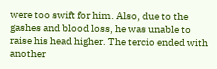were too swift for him. Also, due to the gashes and blood loss, he was unable to raise his head higher. The tercio ended with another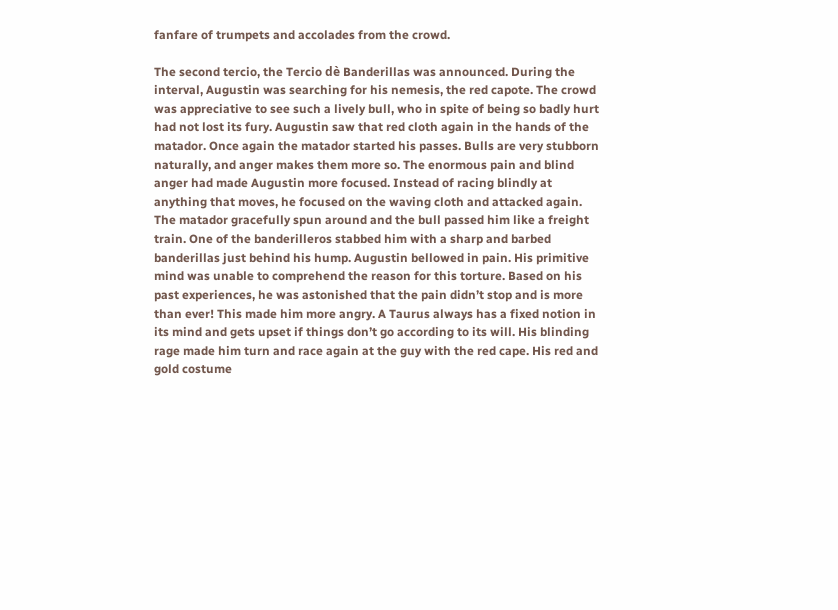fanfare of trumpets and accolades from the crowd.

The second tercio, the Tercio dè Banderillas was announced. During the interval, Augustin was searching for his nemesis, the red capote. The crowd was appreciative to see such a lively bull, who in spite of being so badly hurt had not lost its fury. Augustin saw that red cloth again in the hands of the matador. Once again the matador started his passes. Bulls are very stubborn naturally, and anger makes them more so. The enormous pain and blind anger had made Augustin more focused. Instead of racing blindly at anything that moves, he focused on the waving cloth and attacked again. The matador gracefully spun around and the bull passed him like a freight train. One of the banderilleros stabbed him with a sharp and barbed banderillas just behind his hump. Augustin bellowed in pain. His primitive mind was unable to comprehend the reason for this torture. Based on his past experiences, he was astonished that the pain didn’t stop and is more than ever! This made him more angry. A Taurus always has a fixed notion in its mind and gets upset if things don’t go according to its will. His blinding rage made him turn and race again at the guy with the red cape. His red and gold costume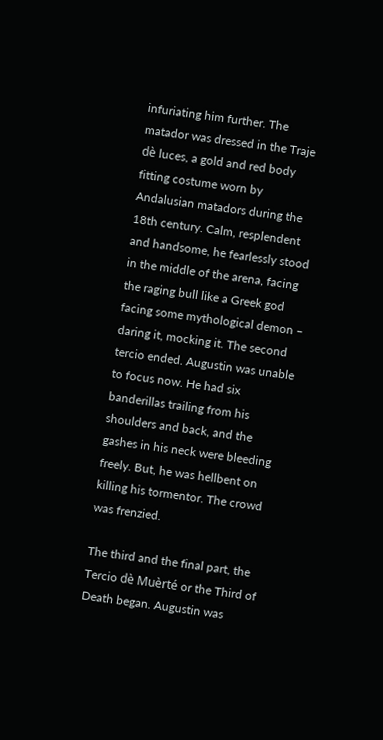infuriating him further. The matador was dressed in the Traje dè luces, a gold and red body fitting costume worn by Andalusian matadors during the 18th century. Calm, resplendent and handsome, he fearlessly stood in the middle of the arena, facing the raging bull like a Greek god facing some mythological demon – daring it, mocking it. The second tercio ended. Augustin was unable to focus now. He had six banderillas trailing from his shoulders and back, and the gashes in his neck were bleeding freely. But, he was hellbent on killing his tormentor. The crowd was frenzied.

The third and the final part, the Tercio dè Muèrté or the Third of Death began. Augustin was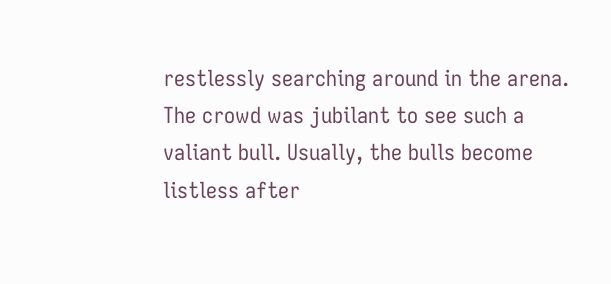restlessly searching around in the arena. The crowd was jubilant to see such a valiant bull. Usually, the bulls become listless after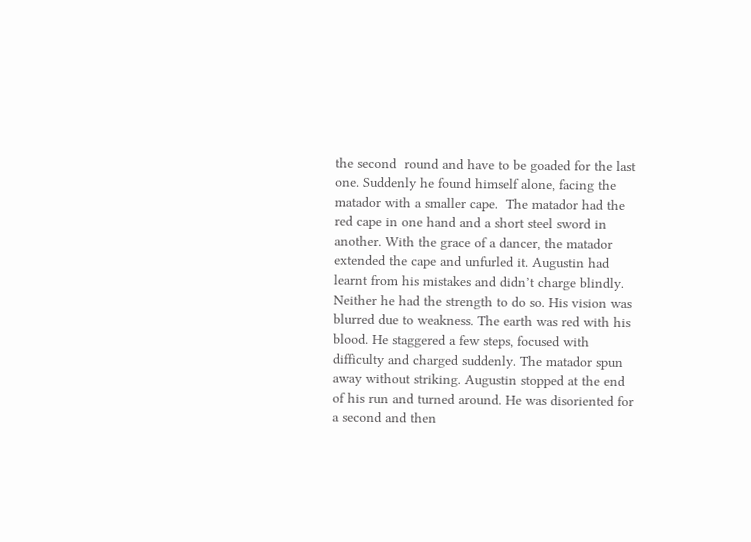the second  round and have to be goaded for the last one. Suddenly he found himself alone, facing the matador with a smaller cape.  The matador had the red cape in one hand and a short steel sword in another. With the grace of a dancer, the matador extended the cape and unfurled it. Augustin had learnt from his mistakes and didn’t charge blindly. Neither he had the strength to do so. His vision was blurred due to weakness. The earth was red with his blood. He staggered a few steps, focused with difficulty and charged suddenly. The matador spun away without striking. Augustin stopped at the end of his run and turned around. He was disoriented for a second and then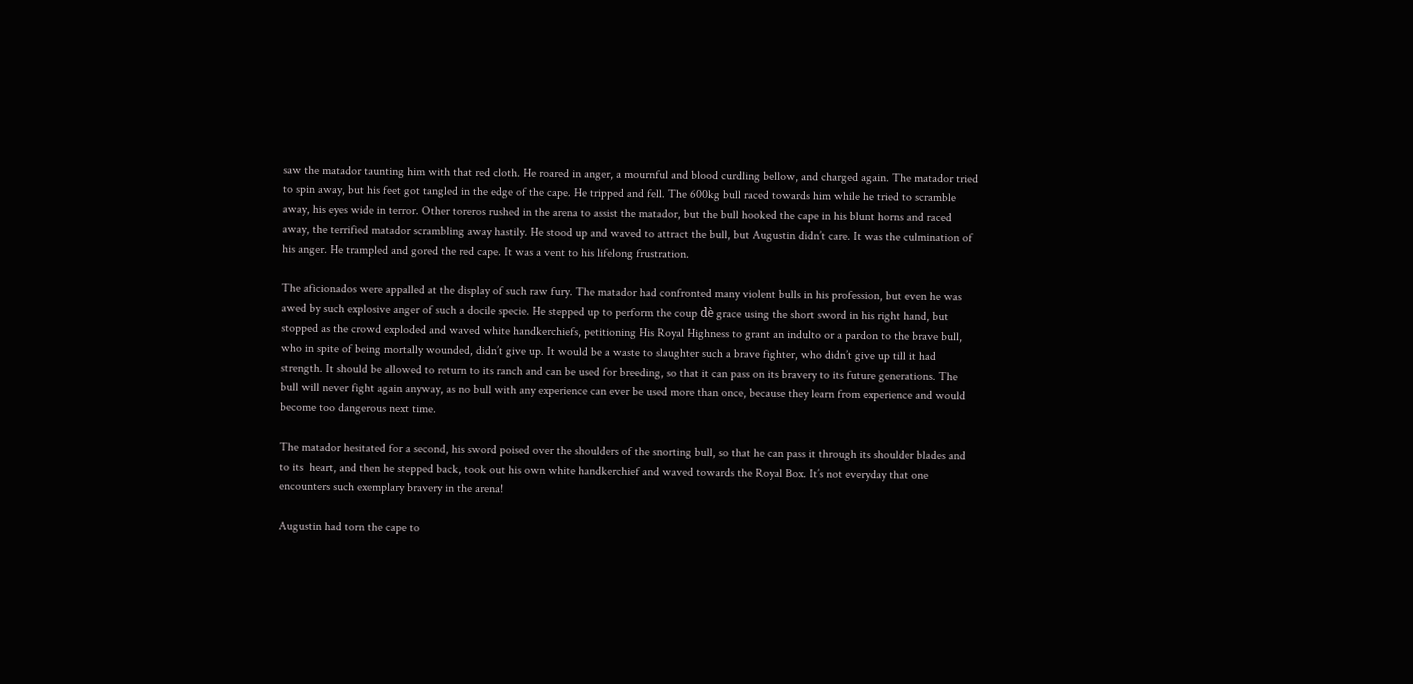saw the matador taunting him with that red cloth. He roared in anger, a mournful and blood curdling bellow, and charged again. The matador tried to spin away, but his feet got tangled in the edge of the cape. He tripped and fell. The 600kg bull raced towards him while he tried to scramble away, his eyes wide in terror. Other toreros rushed in the arena to assist the matador, but the bull hooked the cape in his blunt horns and raced away, the terrified matador scrambling away hastily. He stood up and waved to attract the bull, but Augustin didn’t care. It was the culmination of his anger. He trampled and gored the red cape. It was a vent to his lifelong frustration.

The aficionados were appalled at the display of such raw fury. The matador had confronted many violent bulls in his profession, but even he was awed by such explosive anger of such a docile specie. He stepped up to perform the coup dè grace using the short sword in his right hand, but stopped as the crowd exploded and waved white handkerchiefs, petitioning His Royal Highness to grant an indulto or a pardon to the brave bull, who in spite of being mortally wounded, didn’t give up. It would be a waste to slaughter such a brave fighter, who didn’t give up till it had strength. It should be allowed to return to its ranch and can be used for breeding, so that it can pass on its bravery to its future generations. The bull will never fight again anyway, as no bull with any experience can ever be used more than once, because they learn from experience and would become too dangerous next time.

The matador hesitated for a second, his sword poised over the shoulders of the snorting bull, so that he can pass it through its shoulder blades and to its  heart, and then he stepped back, took out his own white handkerchief and waved towards the Royal Box. It’s not everyday that one encounters such exemplary bravery in the arena!

Augustin had torn the cape to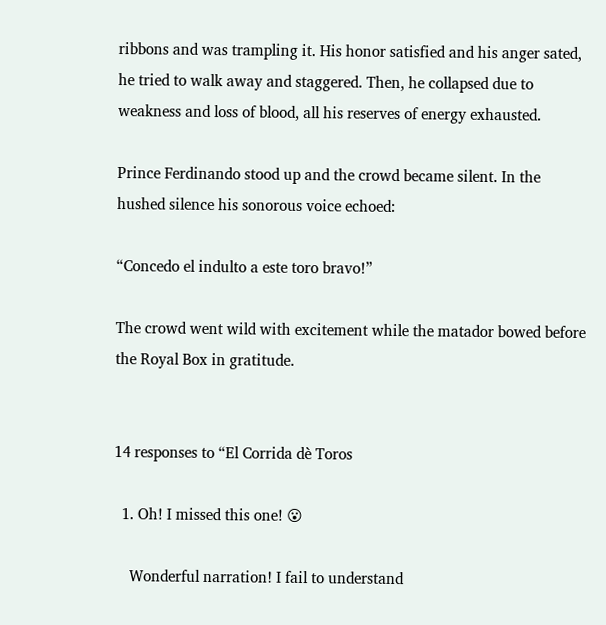ribbons and was trampling it. His honor satisfied and his anger sated, he tried to walk away and staggered. Then, he collapsed due to weakness and loss of blood, all his reserves of energy exhausted.

Prince Ferdinando stood up and the crowd became silent. In the hushed silence his sonorous voice echoed:

“Concedo el indulto a este toro bravo!”

The crowd went wild with excitement while the matador bowed before the Royal Box in gratitude.


14 responses to “El Corrida dè Toros

  1. Oh! I missed this one! 😮

    Wonderful narration! I fail to understand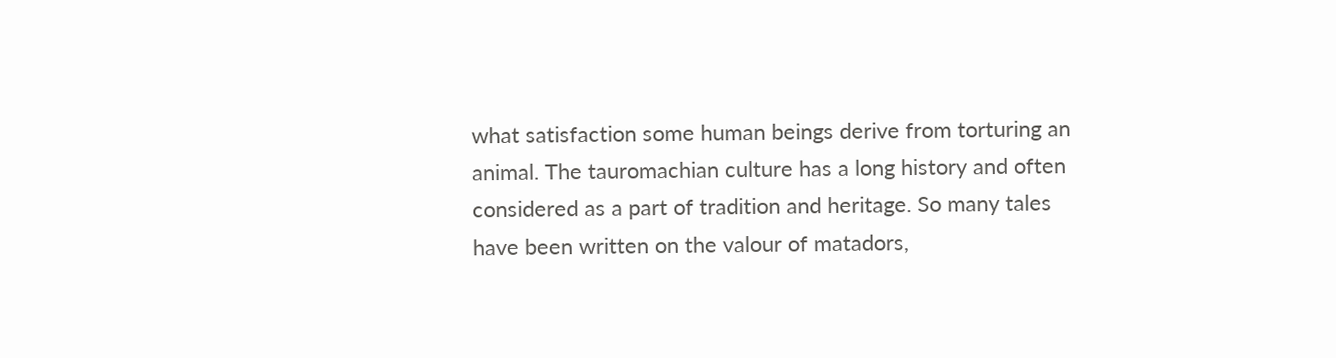what satisfaction some human beings derive from torturing an animal. The tauromachian culture has a long history and often considered as a part of tradition and heritage. So many tales have been written on the valour of matadors,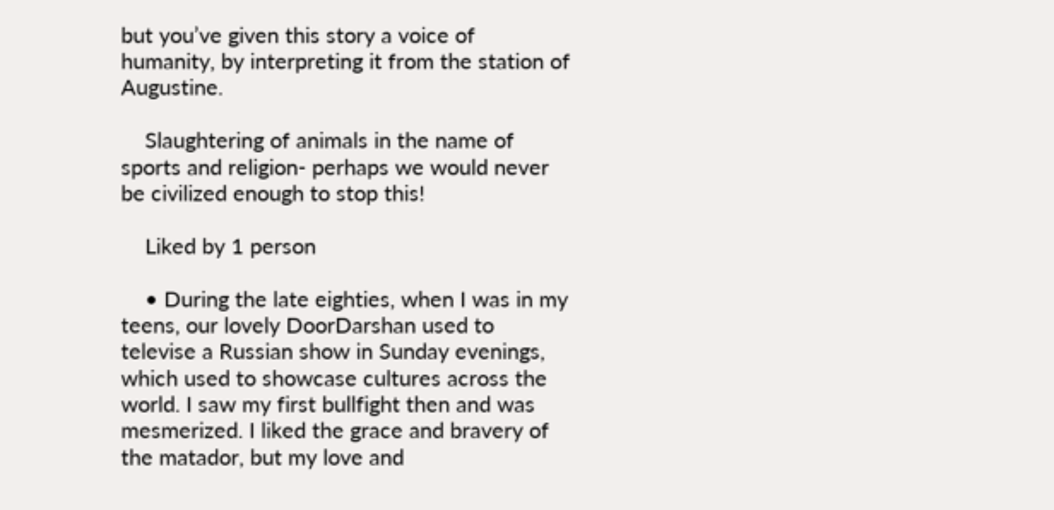but you’ve given this story a voice of humanity, by interpreting it from the station of Augustine.

    Slaughtering of animals in the name of sports and religion- perhaps we would never be civilized enough to stop this!

    Liked by 1 person

    • During the late eighties, when I was in my teens, our lovely DoorDarshan used to televise a Russian show in Sunday evenings, which used to showcase cultures across the world. I saw my first bullfight then and was mesmerized. I liked the grace and bravery of the matador, but my love and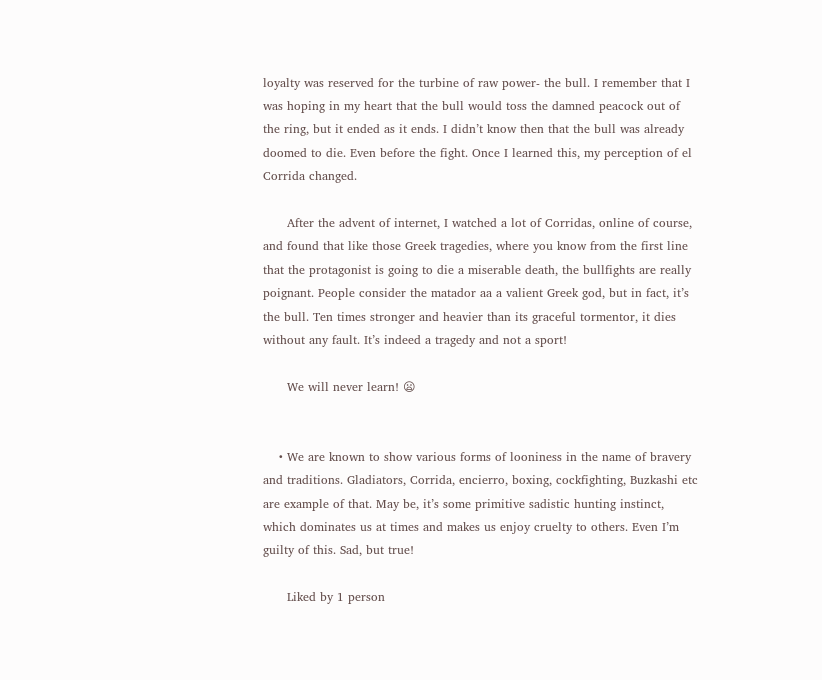loyalty was reserved for the turbine of raw power- the bull. I remember that I was hoping in my heart that the bull would toss the damned peacock out of the ring, but it ended as it ends. I didn’t know then that the bull was already doomed to die. Even before the fight. Once I learned this, my perception of el Corrida changed.

      After the advent of internet, I watched a lot of Corridas, online of course, and found that like those Greek tragedies, where you know from the first line that the protagonist is going to die a miserable death, the bullfights are really poignant. People consider the matador aa a valient Greek god, but in fact, it’s the bull. Ten times stronger and heavier than its graceful tormentor, it dies without any fault. It’s indeed a tragedy and not a sport!

      We will never learn! 😦


    • We are known to show various forms of looniness in the name of bravery and traditions. Gladiators, Corrida, encierro, boxing, cockfighting, Buzkashi etc are example of that. May be, it’s some primitive sadistic hunting instinct, which dominates us at times and makes us enjoy cruelty to others. Even I’m guilty of this. Sad, but true!

      Liked by 1 person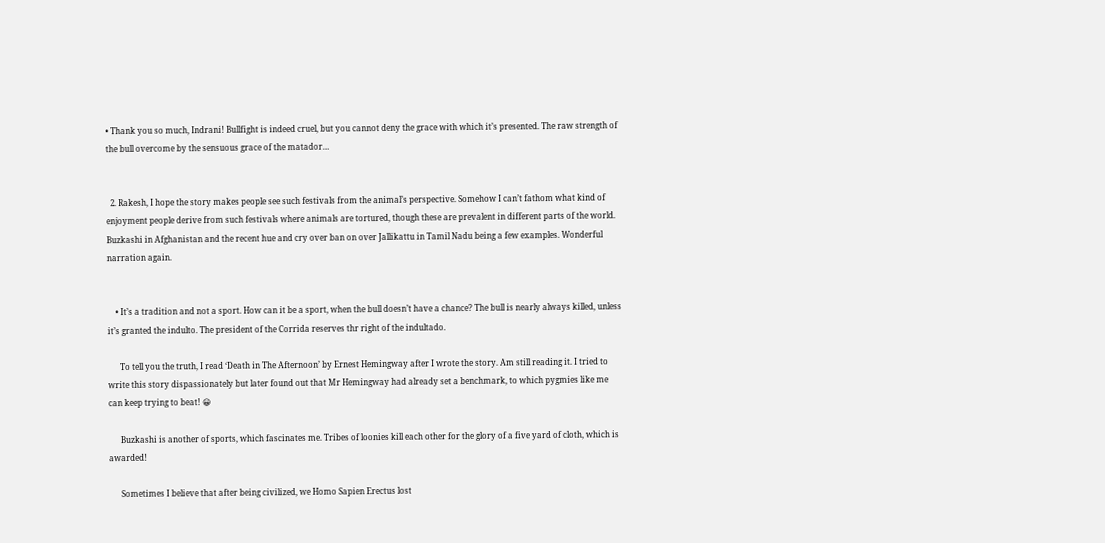• Thank you so much, Indrani! Bullfight is indeed cruel, but you cannot deny the grace with which it’s presented. The raw strength of the bull overcome by the sensuous grace of the matador…


  2. Rakesh, I hope the story makes people see such festivals from the animal’s perspective. Somehow I can’t fathom what kind of enjoyment people derive from such festivals where animals are tortured, though these are prevalent in different parts of the world. Buzkashi in Afghanistan and the recent hue and cry over ban on over Jallikattu in Tamil Nadu being a few examples. Wonderful narration again.


    • It’s a tradition and not a sport. How can it be a sport, when the bull doesn’t have a chance? The bull is nearly always killed, unless it’s granted the indulto. The president of the Corrida reserves thr right of the indultado.

      To tell you the truth, I read ‘Death in The Afternoon’ by Ernest Hemingway after I wrote the story. Am still reading it. I tried to write this story dispassionately but later found out that Mr Hemingway had already set a benchmark, to which pygmies like me can keep trying to beat! 😀

      Buzkashi is another of sports, which fascinates me. Tribes of loonies kill each other for the glory of a five yard of cloth, which is awarded!

      Sometimes I believe that after being civilized, we Homo Sapien Erectus lost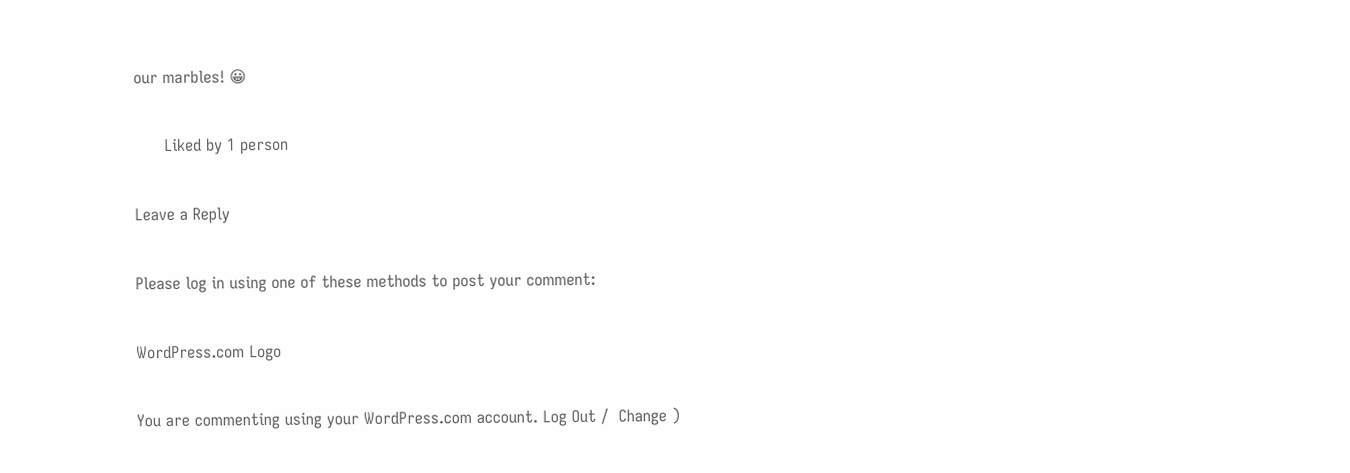our marbles! 😀

      Liked by 1 person

Leave a Reply

Please log in using one of these methods to post your comment:

WordPress.com Logo

You are commenting using your WordPress.com account. Log Out /  Change )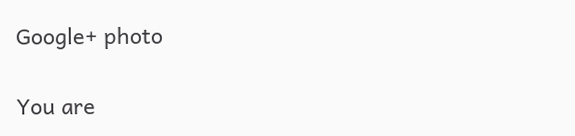Google+ photo

You are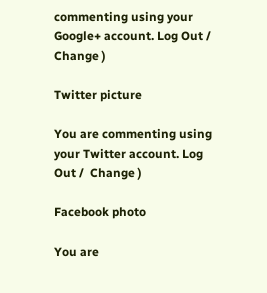commenting using your Google+ account. Log Out /  Change )

Twitter picture

You are commenting using your Twitter account. Log Out /  Change )

Facebook photo

You are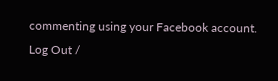commenting using your Facebook account. Log Out /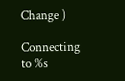Change )

Connecting to %s